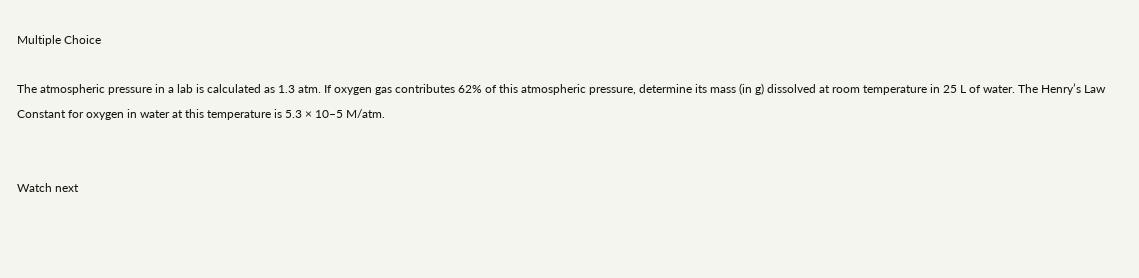Multiple Choice

The atmospheric pressure in a lab is calculated as 1.3 atm. If oxygen gas contributes 62% of this atmospheric pressure, determine its mass (in g) dissolved at room temperature in 25 L of water. The Henry’s Law Constant for oxygen in water at this temperature is 5.3 × 10–5 M/atm.


Watch next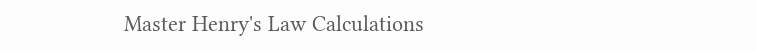Master Henry's Law Calculations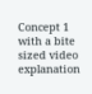Concept 1 with a bite sized video explanation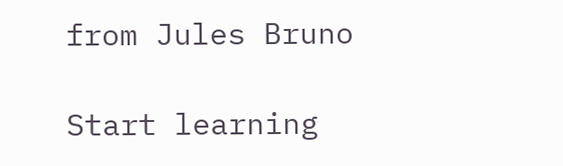from Jules Bruno

Start learning